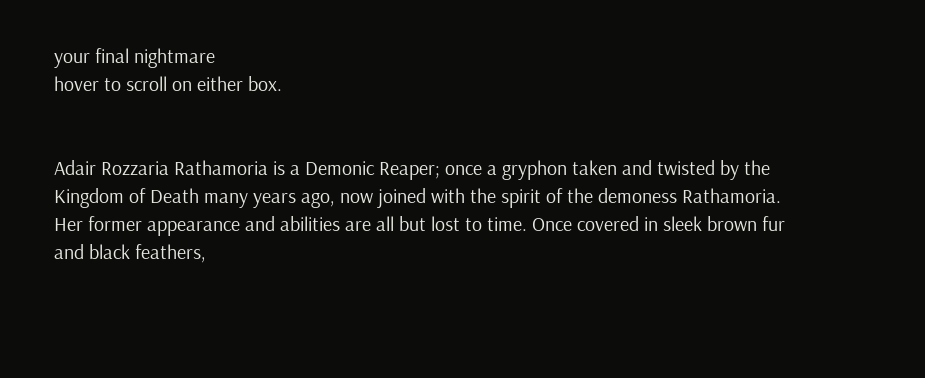your final nightmare
hover to scroll on either box.


Adair Rozzaria Rathamoria is a Demonic Reaper; once a gryphon taken and twisted by the Kingdom of Death many years ago, now joined with the spirit of the demoness Rathamoria. Her former appearance and abilities are all but lost to time. Once covered in sleek brown fur and black feathers,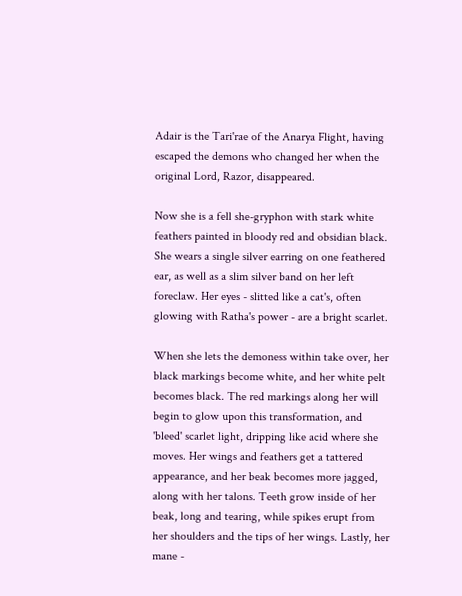Adair is the Tari'rae of the Anarya Flight, having escaped the demons who changed her when the original Lord, Razor, disappeared.

Now she is a fell she-gryphon with stark white feathers painted in bloody red and obsidian black. She wears a single silver earring on one feathered ear, as well as a slim silver band on her left foreclaw. Her eyes - slitted like a cat's, often glowing with Ratha's power - are a bright scarlet.

When she lets the demoness within take over, her black markings become white, and her white pelt becomes black. The red markings along her will begin to glow upon this transformation, and 'bleed' scarlet light, dripping like acid where she moves. Her wings and feathers get a tattered appearance, and her beak becomes more jagged, along with her talons. Teeth grow inside of her beak, long and tearing, while spikes erupt from her shoulders and the tips of her wings. Lastly, her mane -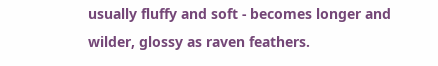usually fluffy and soft - becomes longer and wilder, glossy as raven feathers.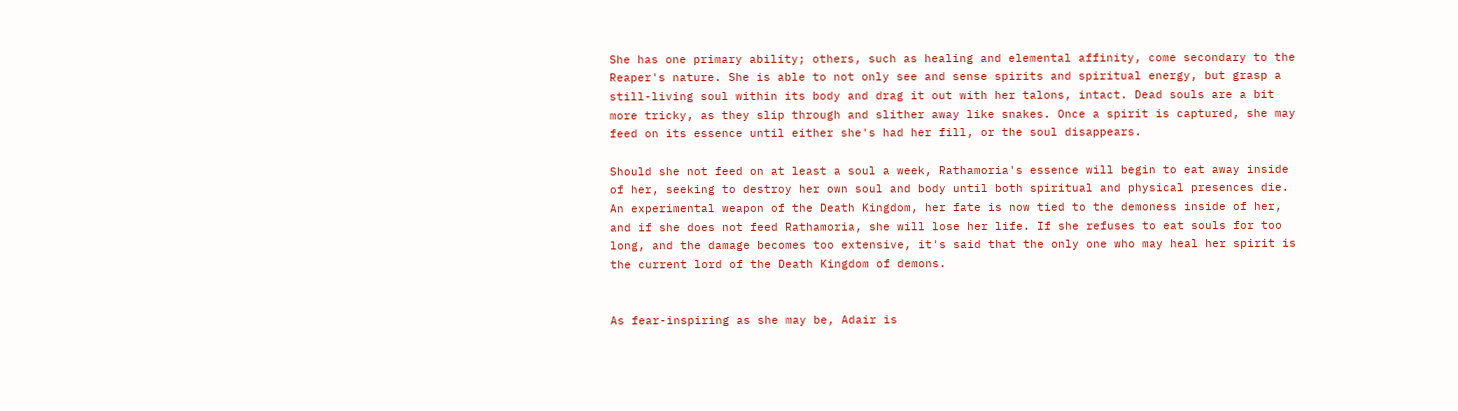She has one primary ability; others, such as healing and elemental affinity, come secondary to the Reaper's nature. She is able to not only see and sense spirits and spiritual energy, but grasp a still-living soul within its body and drag it out with her talons, intact. Dead souls are a bit more tricky, as they slip through and slither away like snakes. Once a spirit is captured, she may feed on its essence until either she's had her fill, or the soul disappears.

Should she not feed on at least a soul a week, Rathamoria's essence will begin to eat away inside of her, seeking to destroy her own soul and body until both spiritual and physical presences die. An experimental weapon of the Death Kingdom, her fate is now tied to the demoness inside of her, and if she does not feed Rathamoria, she will lose her life. If she refuses to eat souls for too long, and the damage becomes too extensive, it's said that the only one who may heal her spirit is the current lord of the Death Kingdom of demons.


As fear-inspiring as she may be, Adair is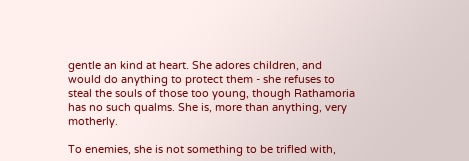gentle an kind at heart. She adores children, and would do anything to protect them - she refuses to steal the souls of those too young, though Rathamoria has no such qualms. She is, more than anything, very motherly.

To enemies, she is not something to be trifled with,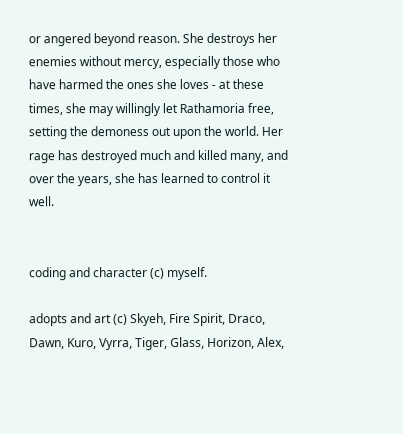or angered beyond reason. She destroys her enemies without mercy, especially those who have harmed the ones she loves - at these times, she may willingly let Rathamoria free, setting the demoness out upon the world. Her rage has destroyed much and killed many, and over the years, she has learned to control it well.


coding and character (c) myself.

adopts and art (c) Skyeh, Fire Spirit, Draco, Dawn, Kuro, Vyrra, Tiger, Glass, Horizon, Alex,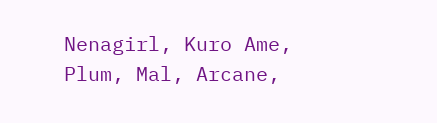Nenagirl, Kuro Ame, Plum, Mal, Arcane,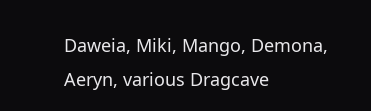Daweia, Miki, Mango, Demona, Aeryn, various Dragcave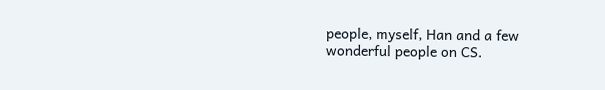people, myself, Han and a few wonderful people on CS.